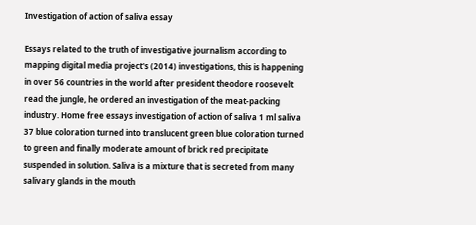Investigation of action of saliva essay

Essays related to the truth of investigative journalism according to mapping digital media project's (2014) investigations, this is happening in over 56 countries in the world after president theodore roosevelt read the jungle, he ordered an investigation of the meat-packing industry. Home free essays investigation of action of saliva 1 ml saliva 37 blue coloration turned into translucent green blue coloration turned to green and finally moderate amount of brick red precipitate suspended in solution. Saliva is a mixture that is secreted from many salivary glands in the mouth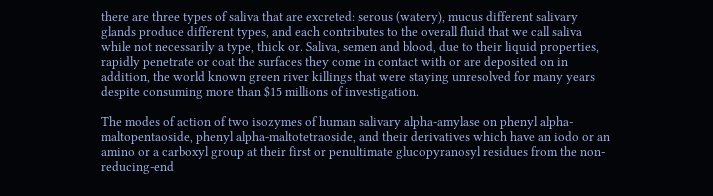there are three types of saliva that are excreted: serous (watery), mucus different salivary glands produce different types, and each contributes to the overall fluid that we call saliva while not necessarily a type, thick or. Saliva, semen and blood, due to their liquid properties, rapidly penetrate or coat the surfaces they come in contact with or are deposited on in addition, the world known green river killings that were staying unresolved for many years despite consuming more than $15 millions of investigation.

The modes of action of two isozymes of human salivary alpha-amylase on phenyl alpha-maltopentaoside, phenyl alpha-maltotetraoside, and their derivatives which have an iodo or an amino or a carboxyl group at their first or penultimate glucopyranosyl residues from the non-reducing-end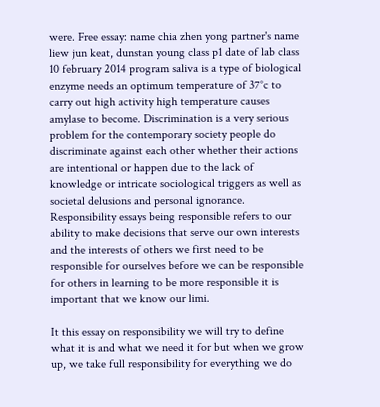were. Free essay: name chia zhen yong partner's name liew jun keat, dunstan young class p1 date of lab class 10 february 2014 program saliva is a type of biological enzyme needs an optimum temperature of 37°c to carry out high activity high temperature causes amylase to become. Discrimination is a very serious problem for the contemporary society people do discriminate against each other whether their actions are intentional or happen due to the lack of knowledge or intricate sociological triggers as well as societal delusions and personal ignorance. Responsibility essays being responsible refers to our ability to make decisions that serve our own interests and the interests of others we first need to be responsible for ourselves before we can be responsible for others in learning to be more responsible it is important that we know our limi.

It this essay on responsibility we will try to define what it is and what we need it for but when we grow up, we take full responsibility for everything we do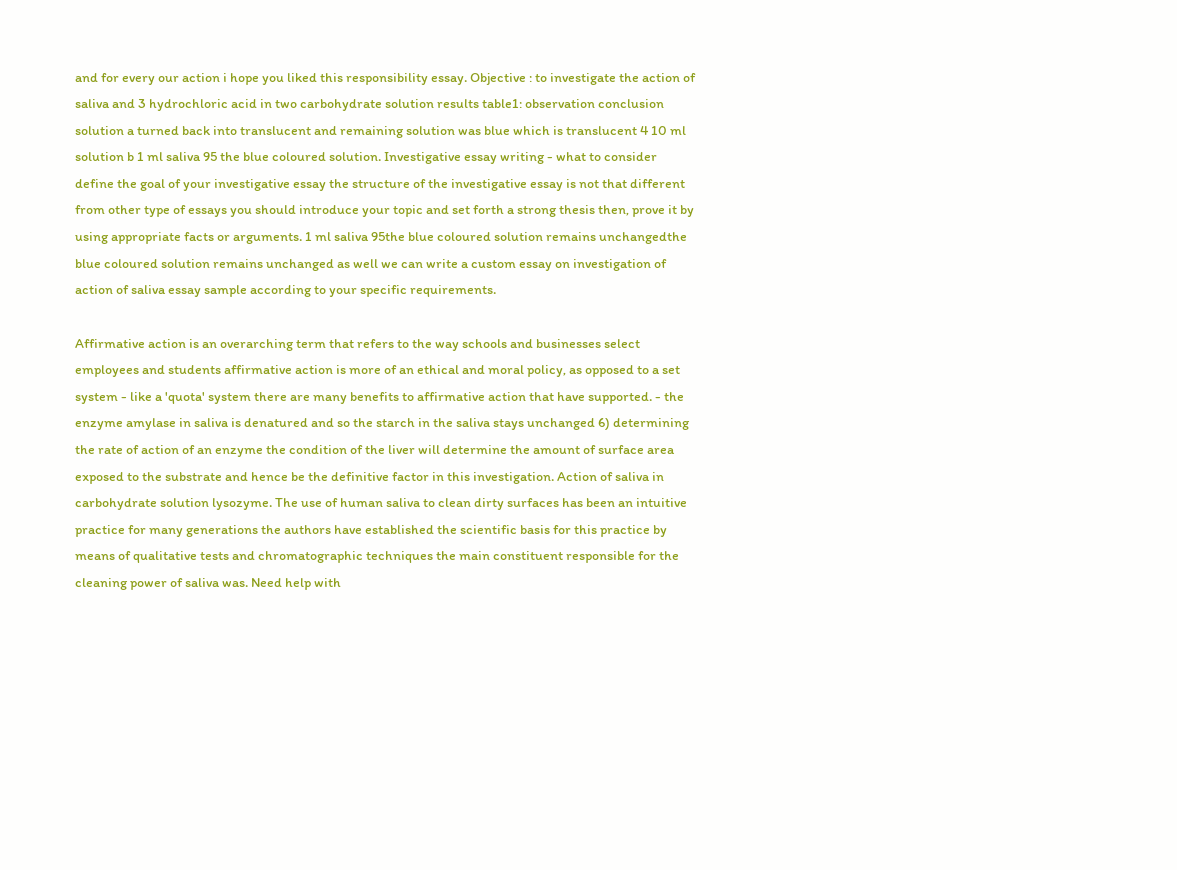and for every our action i hope you liked this responsibility essay. Objective : to investigate the action of saliva and 3 hydrochloric acid in two carbohydrate solution results table1: observation conclusion solution a turned back into translucent and remaining solution was blue which is translucent 4 10 ml solution b 1 ml saliva 95 the blue coloured solution. Investigative essay writing - what to consider define the goal of your investigative essay the structure of the investigative essay is not that different from other type of essays you should introduce your topic and set forth a strong thesis then, prove it by using appropriate facts or arguments. 1 ml saliva 95the blue coloured solution remains unchangedthe blue coloured solution remains unchanged as well we can write a custom essay on investigation of action of saliva essay sample according to your specific requirements.

Affirmative action is an overarching term that refers to the way schools and businesses select employees and students affirmative action is more of an ethical and moral policy, as opposed to a set system - like a 'quota' system there are many benefits to affirmative action that have supported. - the enzyme amylase in saliva is denatured and so the starch in the saliva stays unchanged 6) determining the rate of action of an enzyme the condition of the liver will determine the amount of surface area exposed to the substrate and hence be the definitive factor in this investigation. Action of saliva in carbohydrate solution lysozyme. The use of human saliva to clean dirty surfaces has been an intuitive practice for many generations the authors have established the scientific basis for this practice by means of qualitative tests and chromatographic techniques the main constituent responsible for the cleaning power of saliva was. Need help with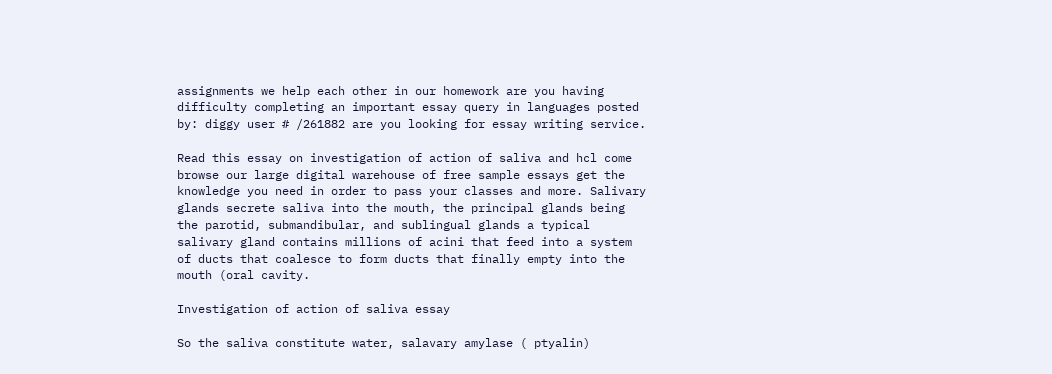assignments we help each other in our homework are you having difficulty completing an important essay query in languages posted by: diggy user # /261882 are you looking for essay writing service.

Read this essay on investigation of action of saliva and hcl come browse our large digital warehouse of free sample essays get the knowledge you need in order to pass your classes and more. Salivary glands secrete saliva into the mouth, the principal glands being the parotid, submandibular, and sublingual glands a typical salivary gland contains millions of acini that feed into a system of ducts that coalesce to form ducts that finally empty into the mouth (oral cavity.

Investigation of action of saliva essay

So the saliva constitute water, salavary amylase ( ptyalin)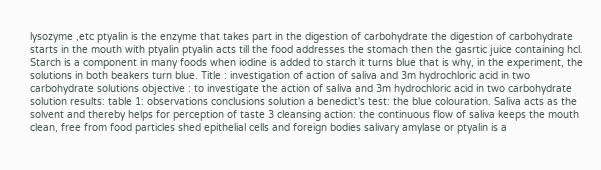lysozyme ,etc ptyalin is the enzyme that takes part in the digestion of carbohydrate the digestion of carbohydrate starts in the mouth with ptyalin ptyalin acts till the food addresses the stomach then the gasrtic juice containing hcl. Starch is a component in many foods when iodine is added to starch it turns blue that is why, in the experiment, the solutions in both beakers turn blue. Title : investigation of action of saliva and 3m hydrochloric acid in two carbohydrate solutions objective : to investigate the action of saliva and 3m hydrochloric acid in two carbohydrate solution results: table 1: observations conclusions solution a benedict's test: the blue colouration. Saliva acts as the solvent and thereby helps for perception of taste 3 cleansing action: the continuous flow of saliva keeps the mouth clean, free from food particles shed epithelial cells and foreign bodies salivary amylase or ptyalin is a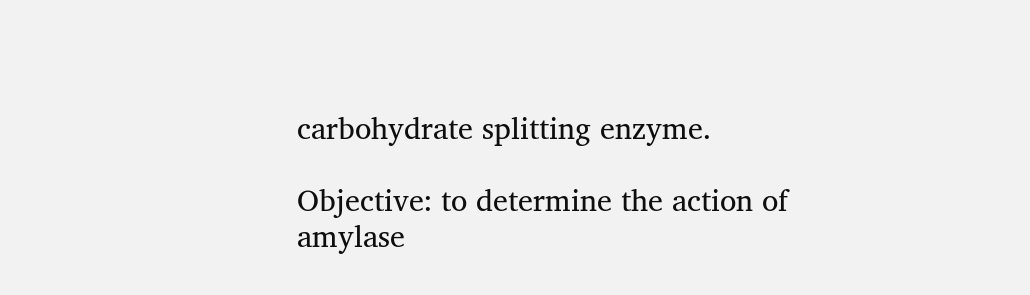carbohydrate splitting enzyme.

Objective: to determine the action of amylase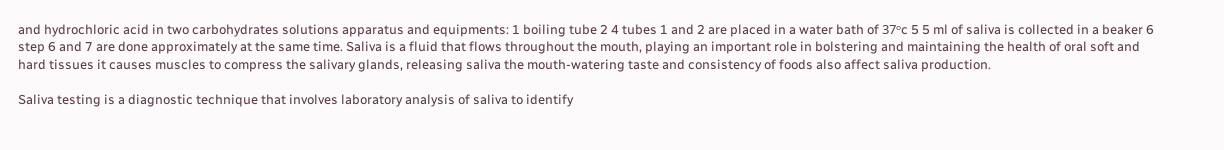and hydrochloric acid in two carbohydrates solutions apparatus and equipments: 1 boiling tube 2 4 tubes 1 and 2 are placed in a water bath of 37ᵒc 5 5 ml of saliva is collected in a beaker 6 step 6 and 7 are done approximately at the same time. Saliva is a fluid that flows throughout the mouth, playing an important role in bolstering and maintaining the health of oral soft and hard tissues it causes muscles to compress the salivary glands, releasing saliva the mouth-watering taste and consistency of foods also affect saliva production.

Saliva testing is a diagnostic technique that involves laboratory analysis of saliva to identify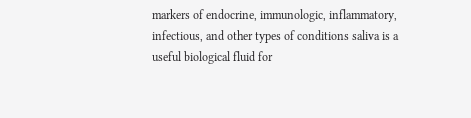markers of endocrine, immunologic, inflammatory, infectious, and other types of conditions saliva is a useful biological fluid for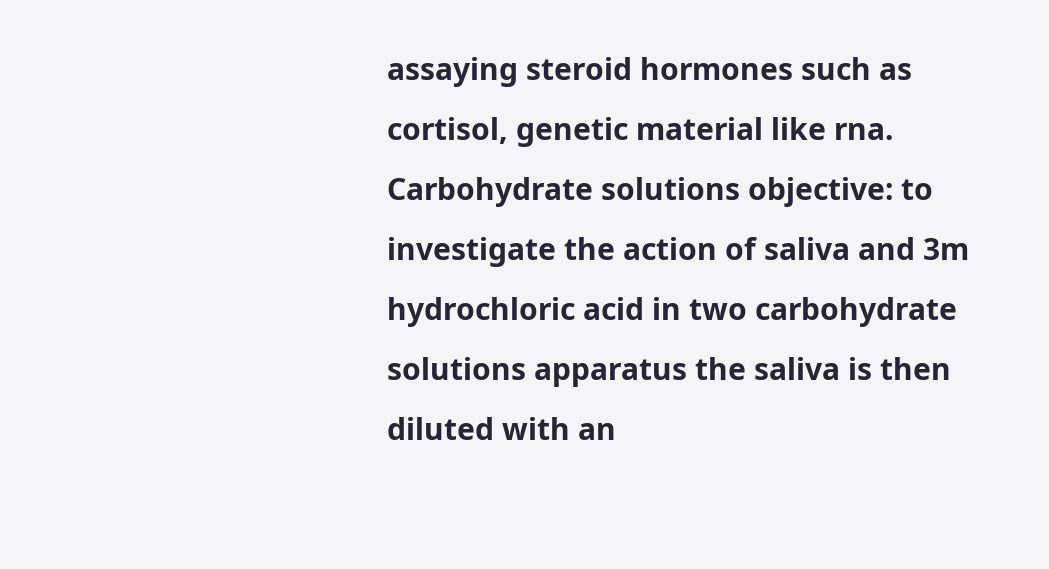assaying steroid hormones such as cortisol, genetic material like rna. Carbohydrate solutions objective: to investigate the action of saliva and 3m hydrochloric acid in two carbohydrate solutions apparatus the saliva is then diluted with an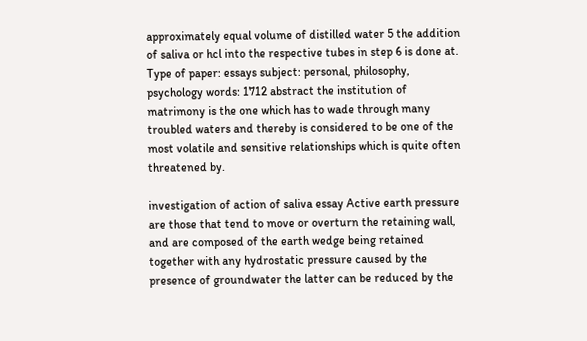approximately equal volume of distilled water 5 the addition of saliva or hcl into the respective tubes in step 6 is done at. Type of paper: essays subject: personal, philosophy, psychology words: 1712 abstract the institution of matrimony is the one which has to wade through many troubled waters and thereby is considered to be one of the most volatile and sensitive relationships which is quite often threatened by.

investigation of action of saliva essay Active earth pressure are those that tend to move or overturn the retaining wall, and are composed of the earth wedge being retained together with any hydrostatic pressure caused by the presence of groundwater the latter can be reduced by the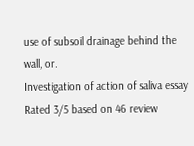use of subsoil drainage behind the wall, or.
Investigation of action of saliva essay
Rated 3/5 based on 46 review